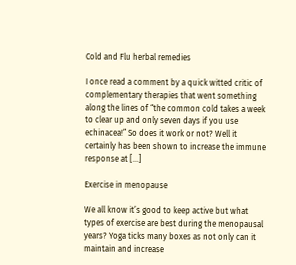Cold and Flu herbal remedies

I once read a comment by a quick witted critic of complementary therapies that went something along the lines of “the common cold takes a week to clear up and only seven days if you use echinacea!” So does it work or not? Well it certainly has been shown to increase the immune response at […]

Exercise in menopause

We all know it’s good to keep active but what types of exercise are best during the menopausal years? Yoga ticks many boxes as not only can it maintain and increase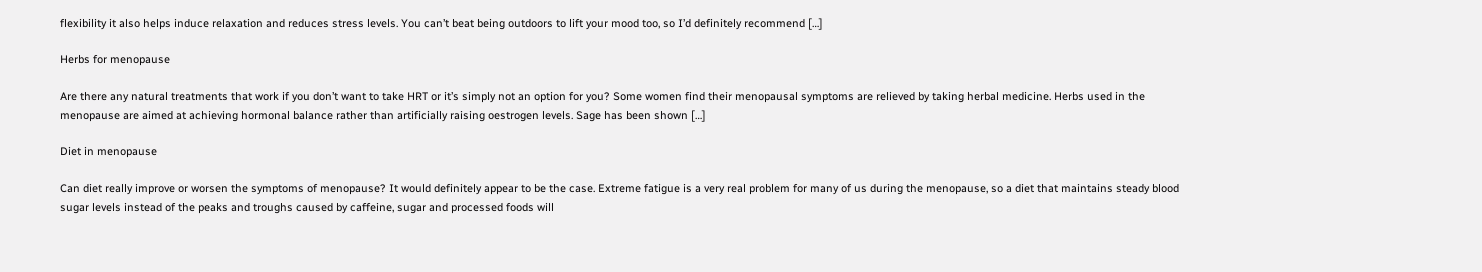flexibility it also helps induce relaxation and reduces stress levels. You can’t beat being outdoors to lift your mood too, so I’d definitely recommend […]

Herbs for menopause

Are there any natural treatments that work if you don’t want to take HRT or it’s simply not an option for you? Some women find their menopausal symptoms are relieved by taking herbal medicine. Herbs used in the menopause are aimed at achieving hormonal balance rather than artificially raising oestrogen levels. Sage has been shown […]

Diet in menopause

Can diet really improve or worsen the symptoms of menopause? It would definitely appear to be the case. Extreme fatigue is a very real problem for many of us during the menopause, so a diet that maintains steady blood sugar levels instead of the peaks and troughs caused by caffeine, sugar and processed foods will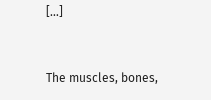[…]


The muscles, bones,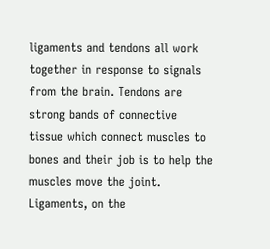ligaments and tendons all work together in response to signals from the brain. Tendons are strong bands of connective tissue which connect muscles to bones and their job is to help the muscles move the joint. Ligaments, on the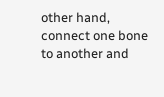other hand, connect one bone to another and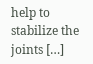help to stabilize the joints […]